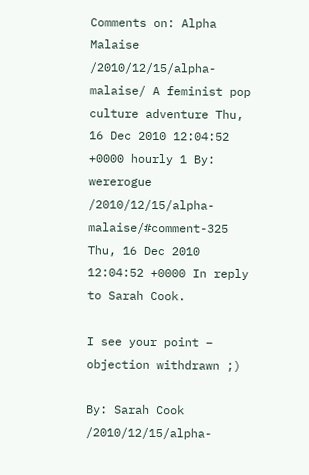Comments on: Alpha Malaise /2010/12/15/alpha-malaise/ A feminist pop culture adventure Thu, 16 Dec 2010 12:04:52 +0000 hourly 1 By: wererogue /2010/12/15/alpha-malaise/#comment-325 Thu, 16 Dec 2010 12:04:52 +0000 In reply to Sarah Cook.

I see your point – objection withdrawn ;)

By: Sarah Cook /2010/12/15/alpha-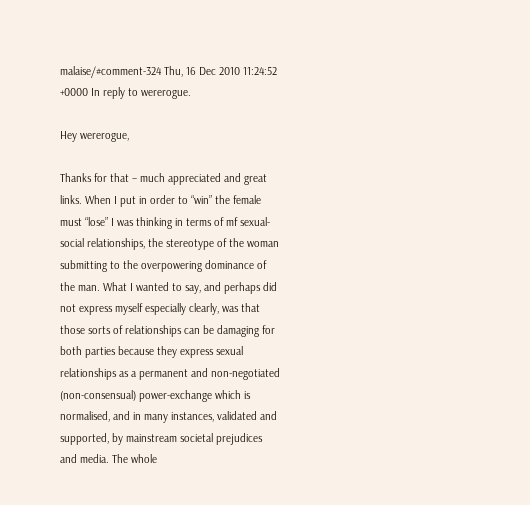malaise/#comment-324 Thu, 16 Dec 2010 11:24:52 +0000 In reply to wererogue.

Hey wererogue,

Thanks for that – much appreciated and great links. When I put in order to “win” the female must “lose” I was thinking in terms of mf sexual-social relationships, the stereotype of the woman submitting to the overpowering dominance of the man. What I wanted to say, and perhaps did not express myself especially clearly, was that those sorts of relationships can be damaging for both parties because they express sexual relationships as a permanent and non-negotiated (non-consensual) power-exchange which is normalised, and in many instances, validated and supported, by mainstream societal prejudices and media. The whole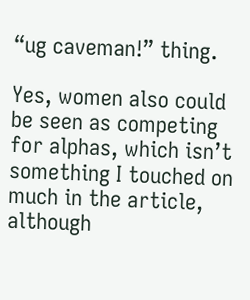“ug caveman!” thing.

Yes, women also could be seen as competing for alphas, which isn’t something I touched on much in the article, although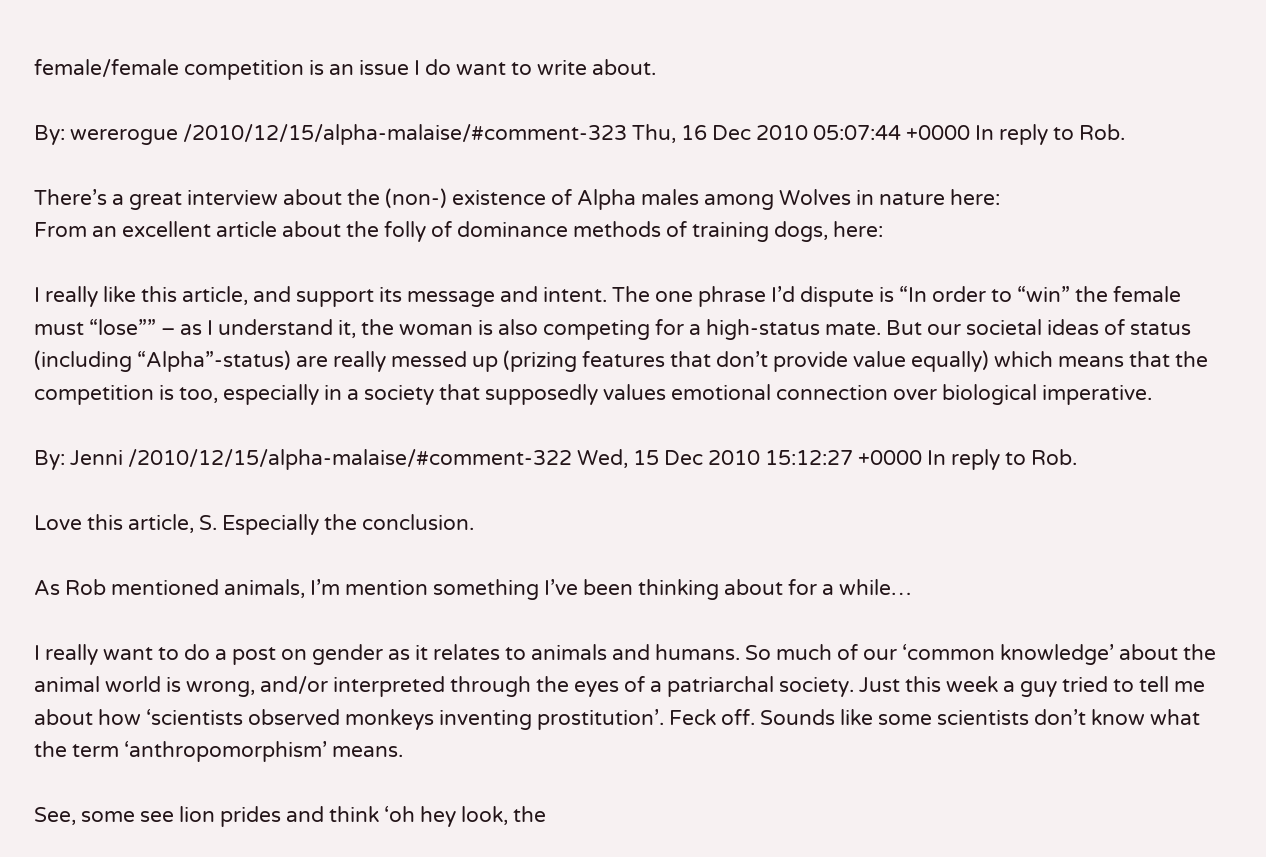female/female competition is an issue I do want to write about.

By: wererogue /2010/12/15/alpha-malaise/#comment-323 Thu, 16 Dec 2010 05:07:44 +0000 In reply to Rob.

There’s a great interview about the (non-) existence of Alpha males among Wolves in nature here:
From an excellent article about the folly of dominance methods of training dogs, here:

I really like this article, and support its message and intent. The one phrase I’d dispute is “In order to “win” the female must “lose”” – as I understand it, the woman is also competing for a high-status mate. But our societal ideas of status (including “Alpha”-status) are really messed up (prizing features that don’t provide value equally) which means that the competition is too, especially in a society that supposedly values emotional connection over biological imperative.

By: Jenni /2010/12/15/alpha-malaise/#comment-322 Wed, 15 Dec 2010 15:12:27 +0000 In reply to Rob.

Love this article, S. Especially the conclusion.

As Rob mentioned animals, I’m mention something I’ve been thinking about for a while…

I really want to do a post on gender as it relates to animals and humans. So much of our ‘common knowledge’ about the animal world is wrong, and/or interpreted through the eyes of a patriarchal society. Just this week a guy tried to tell me about how ‘scientists observed monkeys inventing prostitution’. Feck off. Sounds like some scientists don’t know what the term ‘anthropomorphism’ means.

See, some see lion prides and think ‘oh hey look, the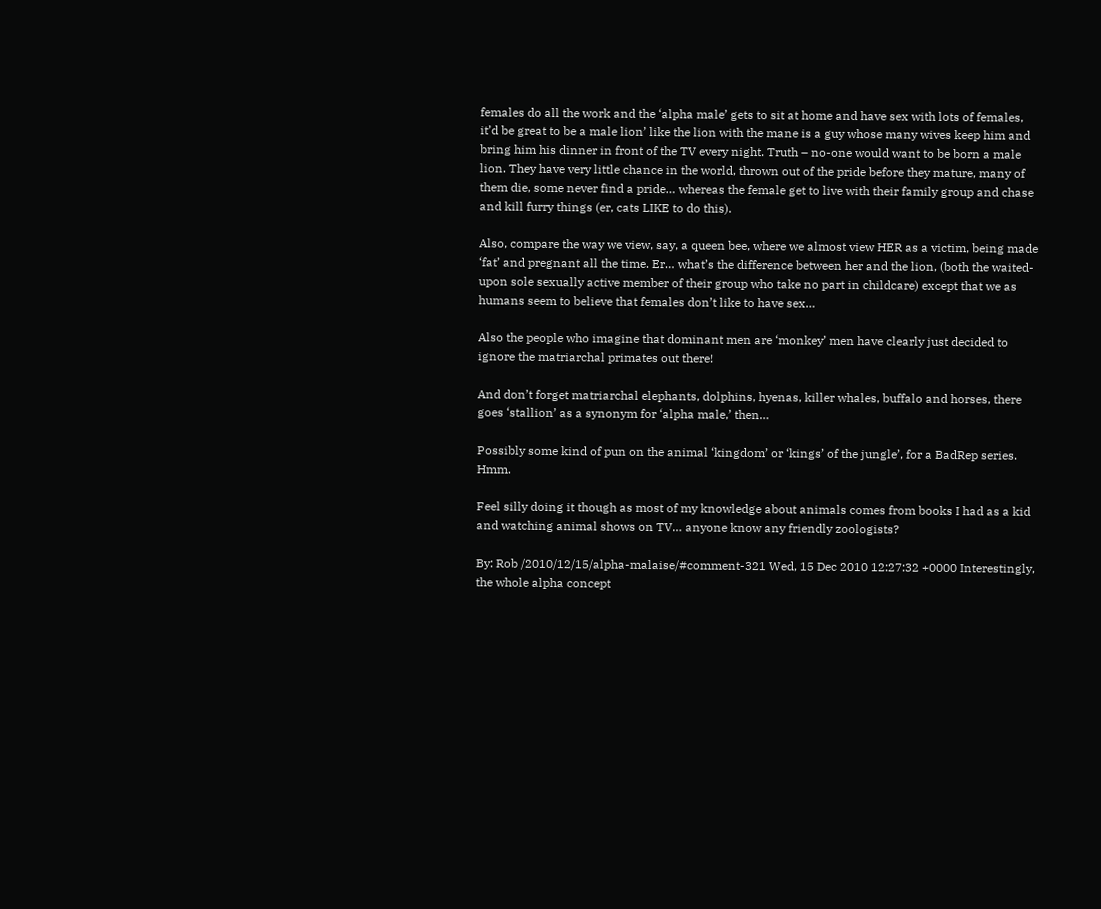females do all the work and the ‘alpha male’ gets to sit at home and have sex with lots of females, it’d be great to be a male lion’ like the lion with the mane is a guy whose many wives keep him and bring him his dinner in front of the TV every night. Truth – no-one would want to be born a male lion. They have very little chance in the world, thrown out of the pride before they mature, many of them die, some never find a pride… whereas the female get to live with their family group and chase and kill furry things (er, cats LIKE to do this).

Also, compare the way we view, say, a queen bee, where we almost view HER as a victim, being made ‘fat’ and pregnant all the time. Er… what’s the difference between her and the lion, (both the waited-upon sole sexually active member of their group who take no part in childcare) except that we as humans seem to believe that females don’t like to have sex…

Also the people who imagine that dominant men are ‘monkey’ men have clearly just decided to ignore the matriarchal primates out there!

And don’t forget matriarchal elephants, dolphins, hyenas, killer whales, buffalo and horses, there goes ‘stallion’ as a synonym for ‘alpha male,’ then…

Possibly some kind of pun on the animal ‘kingdom’ or ‘kings’ of the jungle’, for a BadRep series. Hmm.

Feel silly doing it though as most of my knowledge about animals comes from books I had as a kid and watching animal shows on TV… anyone know any friendly zoologists?

By: Rob /2010/12/15/alpha-malaise/#comment-321 Wed, 15 Dec 2010 12:27:32 +0000 Interestingly, the whole alpha concept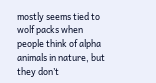mostly seems tied to wolf packs when people think of alpha animals in nature, but they don’t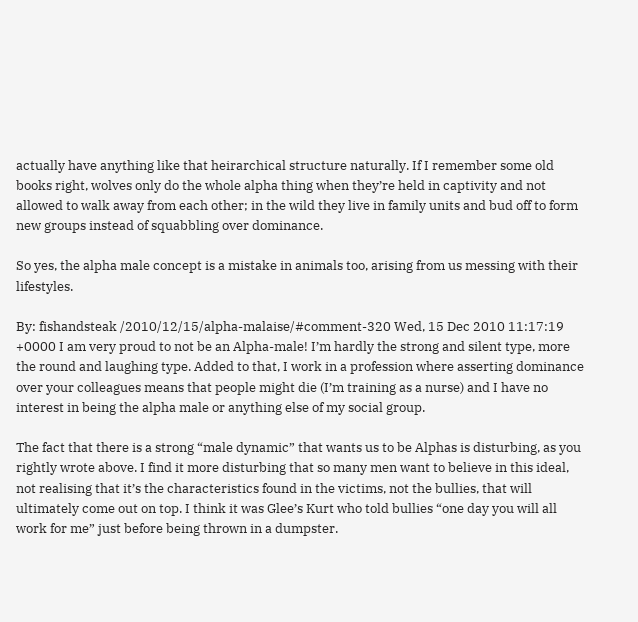actually have anything like that heirarchical structure naturally. If I remember some old books right, wolves only do the whole alpha thing when they’re held in captivity and not allowed to walk away from each other; in the wild they live in family units and bud off to form new groups instead of squabbling over dominance.

So yes, the alpha male concept is a mistake in animals too, arising from us messing with their lifestyles.

By: fishandsteak /2010/12/15/alpha-malaise/#comment-320 Wed, 15 Dec 2010 11:17:19 +0000 I am very proud to not be an Alpha-male! I’m hardly the strong and silent type, more the round and laughing type. Added to that, I work in a profession where asserting dominance over your colleagues means that people might die (I’m training as a nurse) and I have no interest in being the alpha male or anything else of my social group.

The fact that there is a strong “male dynamic” that wants us to be Alphas is disturbing, as you rightly wrote above. I find it more disturbing that so many men want to believe in this ideal, not realising that it’s the characteristics found in the victims, not the bullies, that will ultimately come out on top. I think it was Glee’s Kurt who told bullies “one day you will all work for me” just before being thrown in a dumpster.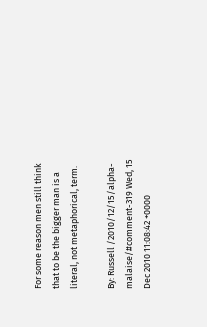For some reason men still think that to be the bigger man is a literal, not metaphorical, term.

By: Russell /2010/12/15/alpha-malaise/#comment-319 Wed, 15 Dec 2010 11:08:42 +0000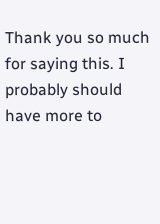Thank you so much for saying this. I probably should have more to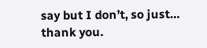say but I don’t, so just… thank you.